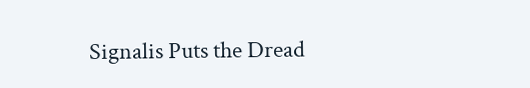Signalis Puts the Dread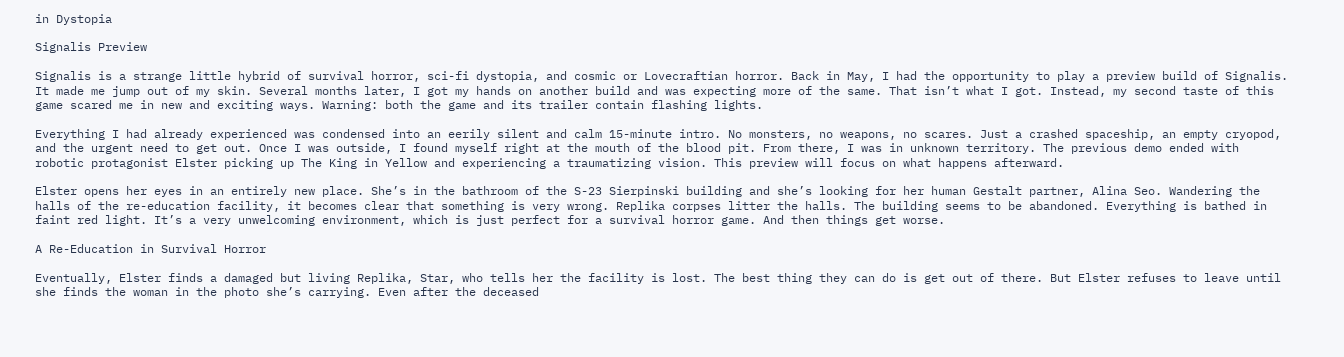in Dystopia

Signalis Preview

Signalis is a strange little hybrid of survival horror, sci-fi dystopia, and cosmic or Lovecraftian horror. Back in May, I had the opportunity to play a preview build of Signalis. It made me jump out of my skin. Several months later, I got my hands on another build and was expecting more of the same. That isn’t what I got. Instead, my second taste of this game scared me in new and exciting ways. Warning: both the game and its trailer contain flashing lights.

Everything I had already experienced was condensed into an eerily silent and calm 15-minute intro. No monsters, no weapons, no scares. Just a crashed spaceship, an empty cryopod, and the urgent need to get out. Once I was outside, I found myself right at the mouth of the blood pit. From there, I was in unknown territory. The previous demo ended with robotic protagonist Elster picking up The King in Yellow and experiencing a traumatizing vision. This preview will focus on what happens afterward.

Elster opens her eyes in an entirely new place. She’s in the bathroom of the S-23 Sierpinski building and she’s looking for her human Gestalt partner, Alina Seo. Wandering the halls of the re-education facility, it becomes clear that something is very wrong. Replika corpses litter the halls. The building seems to be abandoned. Everything is bathed in faint red light. It’s a very unwelcoming environment, which is just perfect for a survival horror game. And then things get worse.

A Re-Education in Survival Horror

Eventually, Elster finds a damaged but living Replika, Star, who tells her the facility is lost. The best thing they can do is get out of there. But Elster refuses to leave until she finds the woman in the photo she’s carrying. Even after the deceased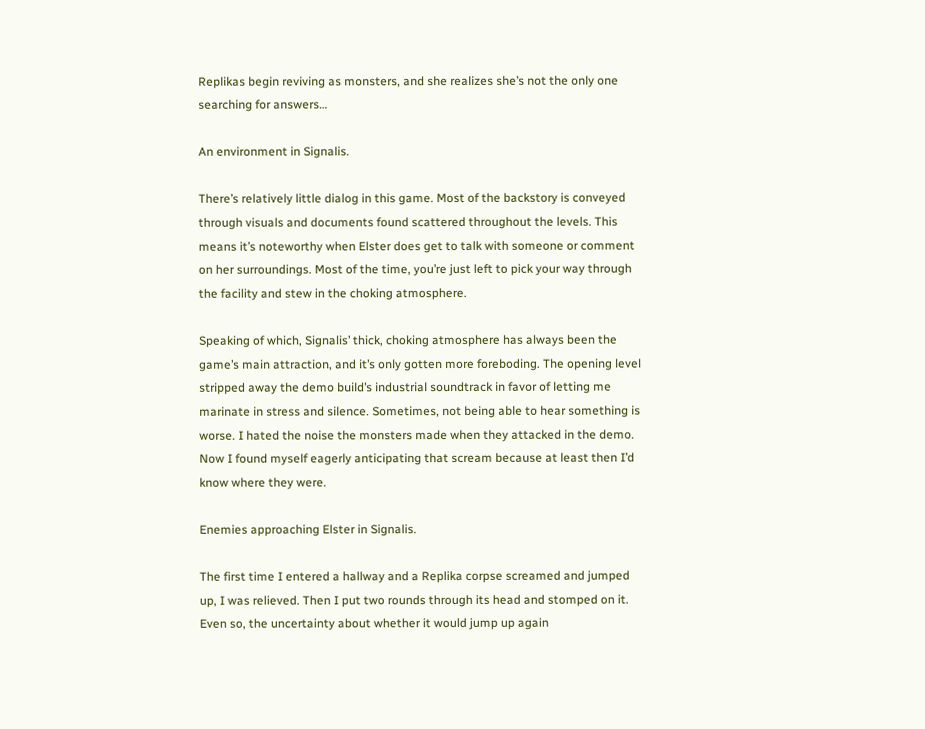Replikas begin reviving as monsters, and she realizes she’s not the only one searching for answers…

An environment in Signalis.

There’s relatively little dialog in this game. Most of the backstory is conveyed through visuals and documents found scattered throughout the levels. This means it’s noteworthy when Elster does get to talk with someone or comment on her surroundings. Most of the time, you’re just left to pick your way through the facility and stew in the choking atmosphere.

Speaking of which, Signalis’ thick, choking atmosphere has always been the game’s main attraction, and it’s only gotten more foreboding. The opening level stripped away the demo build’s industrial soundtrack in favor of letting me marinate in stress and silence. Sometimes, not being able to hear something is worse. I hated the noise the monsters made when they attacked in the demo. Now I found myself eagerly anticipating that scream because at least then I’d know where they were.

Enemies approaching Elster in Signalis.

The first time I entered a hallway and a Replika corpse screamed and jumped up, I was relieved. Then I put two rounds through its head and stomped on it. Even so, the uncertainty about whether it would jump up again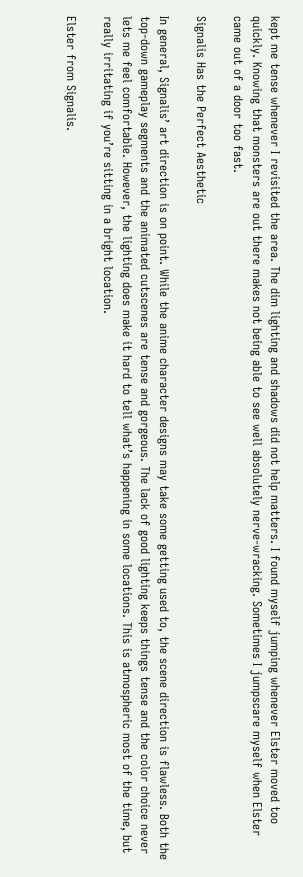kept me tense whenever I revisited the area. The dim lighting and shadows did not help matters. I found myself jumping whenever Elster moved too quickly. Knowing that monsters are out there makes not being able to see well absolutely nerve-wracking. Sometimes I jumpscare myself when Elster came out of a door too fast.

Signalis Has the Perfect Aesthetic

In general, Signalis’ art direction is on point. While the anime character designs may take some getting used to, the scene direction is flawless. Both the top-down gameplay segments and the animated cutscenes are tense and gorgeous. The lack of good lighting keeps things tense and the color choice never lets me feel comfortable. However, the lighting does make it hard to tell what’s happening in some locations. This is atmospheric most of the time, but really irritating if you’re sitting in a bright location.

Elster from Signalis.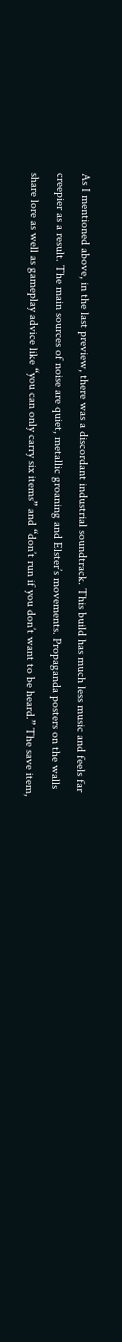As I mentioned above, in the last preview, there was a discordant industrial soundtrack. This build has much less music and feels far creepier as a result. The main sources of noise are quiet, metallic groaning and Elster’s movements. Propaganda posters on the walls share lore as well as gameplay advice like “you can only carry six items” and “don’t run if you don’t want to be heard.” The save item,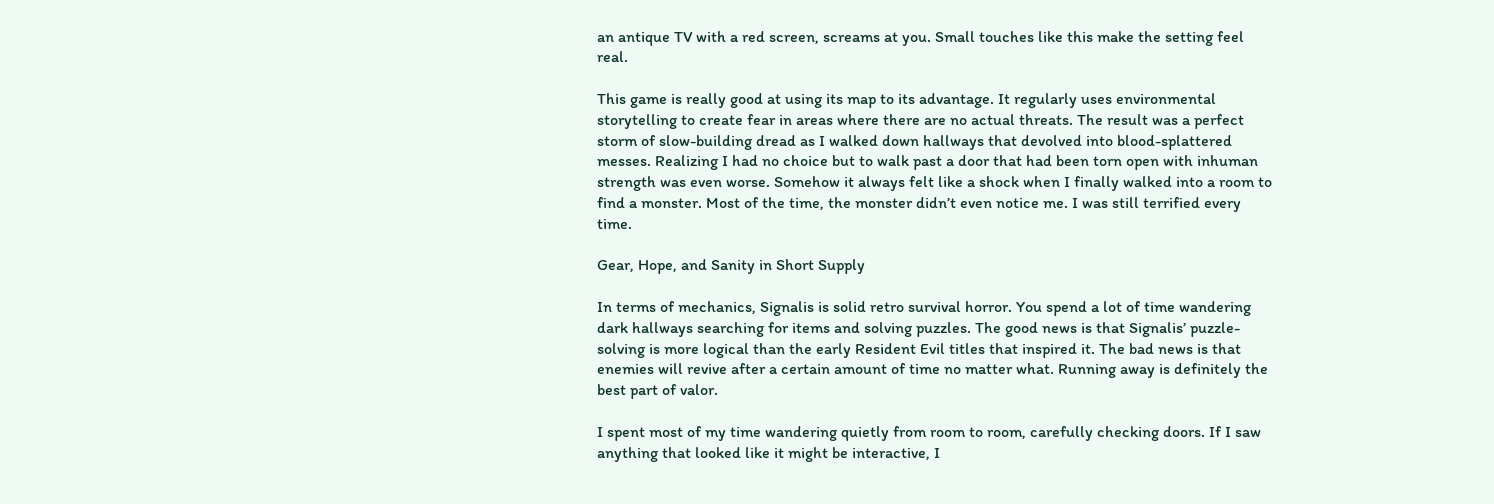an antique TV with a red screen, screams at you. Small touches like this make the setting feel real.

This game is really good at using its map to its advantage. It regularly uses environmental storytelling to create fear in areas where there are no actual threats. The result was a perfect storm of slow-building dread as I walked down hallways that devolved into blood-splattered messes. Realizing I had no choice but to walk past a door that had been torn open with inhuman strength was even worse. Somehow it always felt like a shock when I finally walked into a room to find a monster. Most of the time, the monster didn’t even notice me. I was still terrified every time.

Gear, Hope, and Sanity in Short Supply

In terms of mechanics, Signalis is solid retro survival horror. You spend a lot of time wandering dark hallways searching for items and solving puzzles. The good news is that Signalis’ puzzle-solving is more logical than the early Resident Evil titles that inspired it. The bad news is that enemies will revive after a certain amount of time no matter what. Running away is definitely the best part of valor.

I spent most of my time wandering quietly from room to room, carefully checking doors. If I saw anything that looked like it might be interactive, I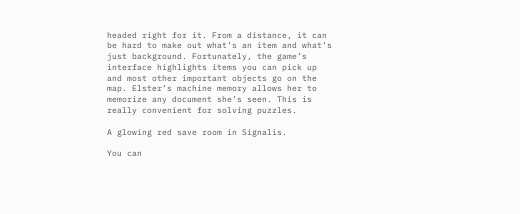headed right for it. From a distance, it can be hard to make out what’s an item and what’s just background. Fortunately, the game’s interface highlights items you can pick up and most other important objects go on the map. Elster’s machine memory allows her to memorize any document she’s seen. This is really convenient for solving puzzles.

A glowing red save room in Signalis.

You can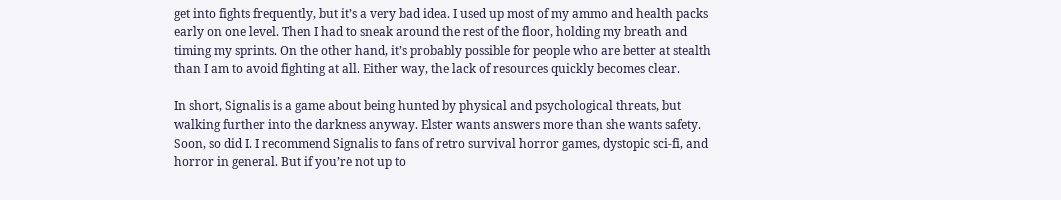get into fights frequently, but it’s a very bad idea. I used up most of my ammo and health packs early on one level. Then I had to sneak around the rest of the floor, holding my breath and timing my sprints. On the other hand, it’s probably possible for people who are better at stealth than I am to avoid fighting at all. Either way, the lack of resources quickly becomes clear.

In short, Signalis is a game about being hunted by physical and psychological threats, but walking further into the darkness anyway. Elster wants answers more than she wants safety. Soon, so did I. I recommend Signalis to fans of retro survival horror games, dystopic sci-fi, and horror in general. But if you’re not up to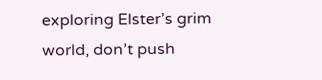exploring Elster’s grim world, don’t push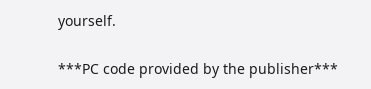yourself.

***PC code provided by the publisher***